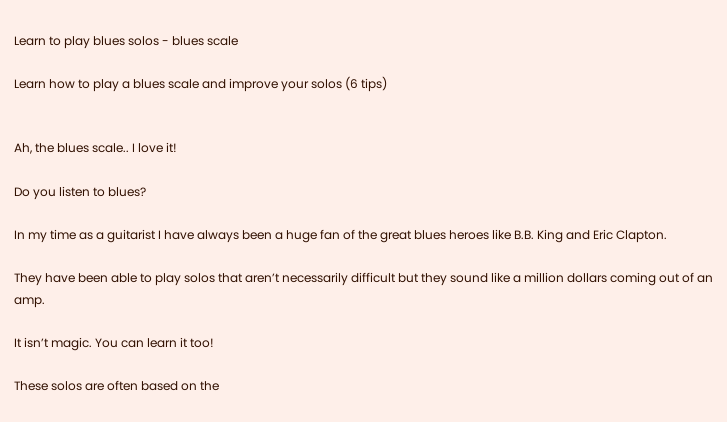Learn to play blues solos - blues scale

Learn how to play a blues scale and improve your solos (6 tips)


Ah, the blues scale.. I love it!

Do you listen to blues?

In my time as a guitarist I have always been a huge fan of the great blues heroes like B.B. King and Eric Clapton.

They have been able to play solos that aren’t necessarily difficult but they sound like a million dollars coming out of an amp.

It isn’t magic. You can learn it too!

These solos are often based on the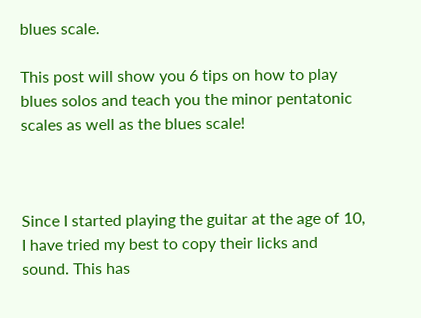blues scale.

This post will show you 6 tips on how to play blues solos and teach you the minor pentatonic scales as well as the blues scale!



Since I started playing the guitar at the age of 10, I have tried my best to copy their licks and sound. This has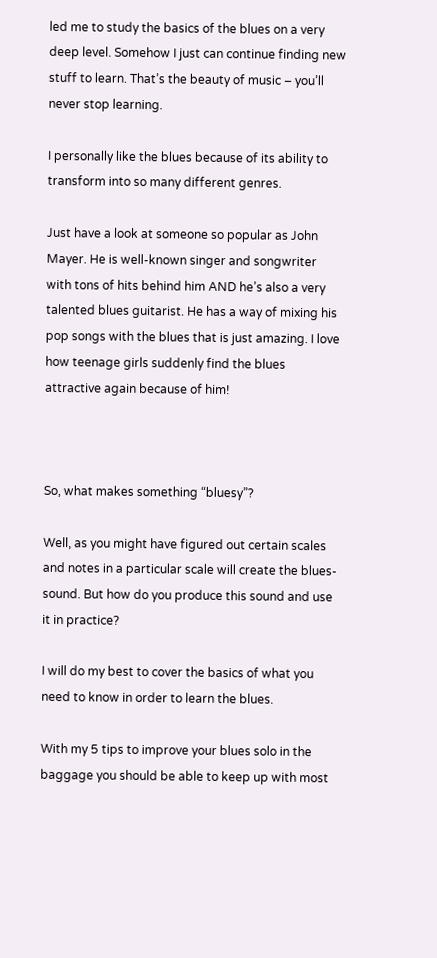led me to study the basics of the blues on a very deep level. Somehow I just can continue finding new stuff to learn. That’s the beauty of music – you’ll never stop learning.

I personally like the blues because of its ability to transform into so many different genres.

Just have a look at someone so popular as John Mayer. He is well-known singer and songwriter with tons of hits behind him AND he’s also a very talented blues guitarist. He has a way of mixing his pop songs with the blues that is just amazing. I love how teenage girls suddenly find the blues attractive again because of him!



So, what makes something “bluesy”?

Well, as you might have figured out certain scales and notes in a particular scale will create the blues-sound. But how do you produce this sound and use it in practice?

I will do my best to cover the basics of what you need to know in order to learn the blues.

With my 5 tips to improve your blues solo in the baggage you should be able to keep up with most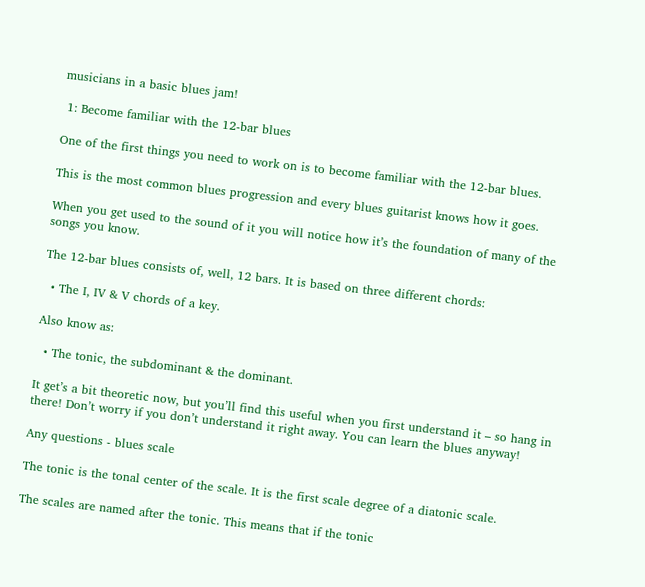musicians in a basic blues jam!

 1: Become familiar with the 12-bar blues

One of the first things you need to work on is to become familiar with the 12-bar blues.

This is the most common blues progression and every blues guitarist knows how it goes.

When you get used to the sound of it you will notice how it’s the foundation of many of the songs you know.

The 12-bar blues consists of, well, 12 bars. It is based on three different chords:

  • The I, IV & V chords of a key.

Also know as:

  • The tonic, the subdominant & the dominant.

It get’s a bit theoretic now, but you’ll find this useful when you first understand it – so hang in there! Don’t worry if you don’t understand it right away. You can learn the blues anyway!

Any questions - blues scale

The tonic is the tonal center of the scale. It is the first scale degree of a diatonic scale.

The scales are named after the tonic. This means that if the tonic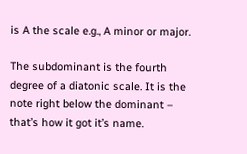is A the scale e.g., A minor or major.

The subdominant is the fourth degree of a diatonic scale. It is the note right below the dominant – that’s how it got it’s name.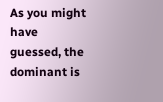As you might have guessed, the dominant is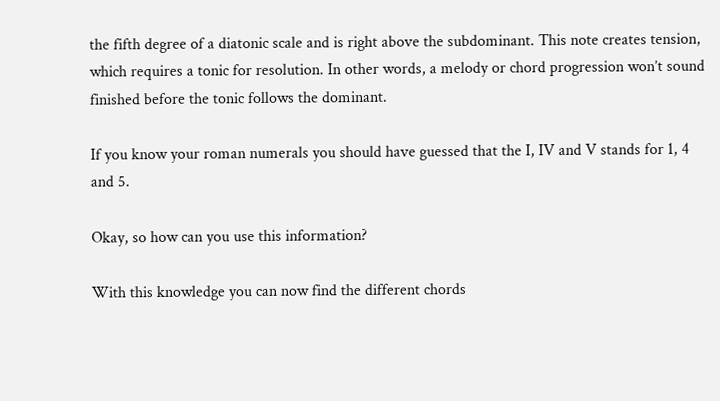the fifth degree of a diatonic scale and is right above the subdominant. This note creates tension, which requires a tonic for resolution. In other words, a melody or chord progression won’t sound finished before the tonic follows the dominant.

If you know your roman numerals you should have guessed that the I, IV and V stands for 1, 4 and 5.

Okay, so how can you use this information?

With this knowledge you can now find the different chords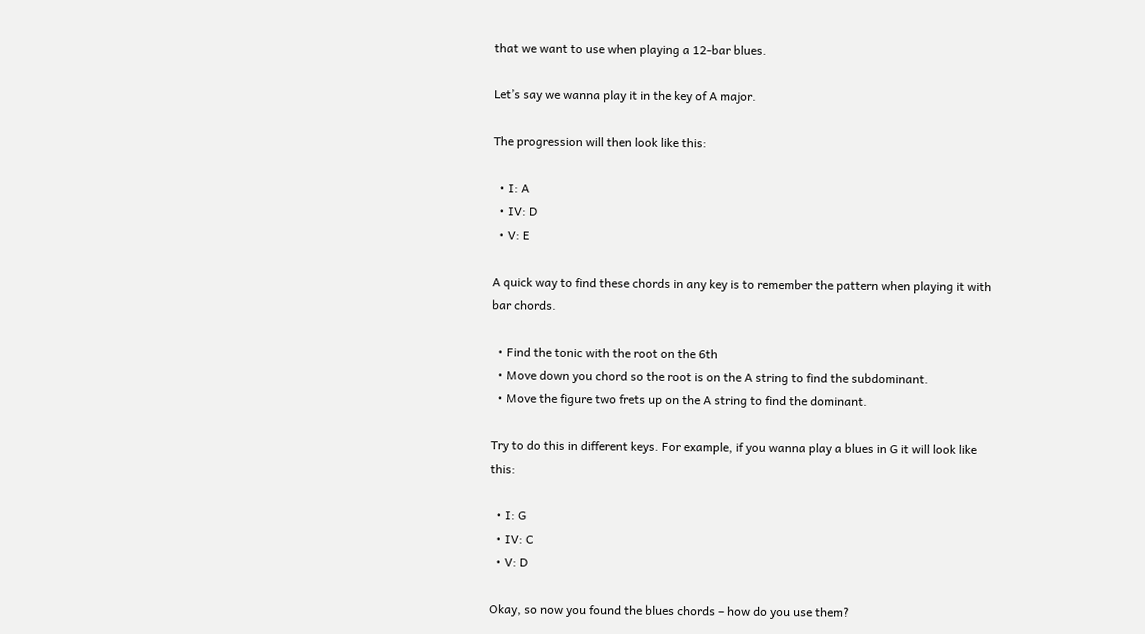that we want to use when playing a 12-bar blues.

Let’s say we wanna play it in the key of A major.

The progression will then look like this:

  • I: A
  • IV: D
  • V: E

A quick way to find these chords in any key is to remember the pattern when playing it with bar chords.

  • Find the tonic with the root on the 6th
  • Move down you chord so the root is on the A string to find the subdominant.
  • Move the figure two frets up on the A string to find the dominant.

Try to do this in different keys. For example, if you wanna play a blues in G it will look like this:

  • I: G
  • IV: C
  • V: D

Okay, so now you found the blues chords – how do you use them?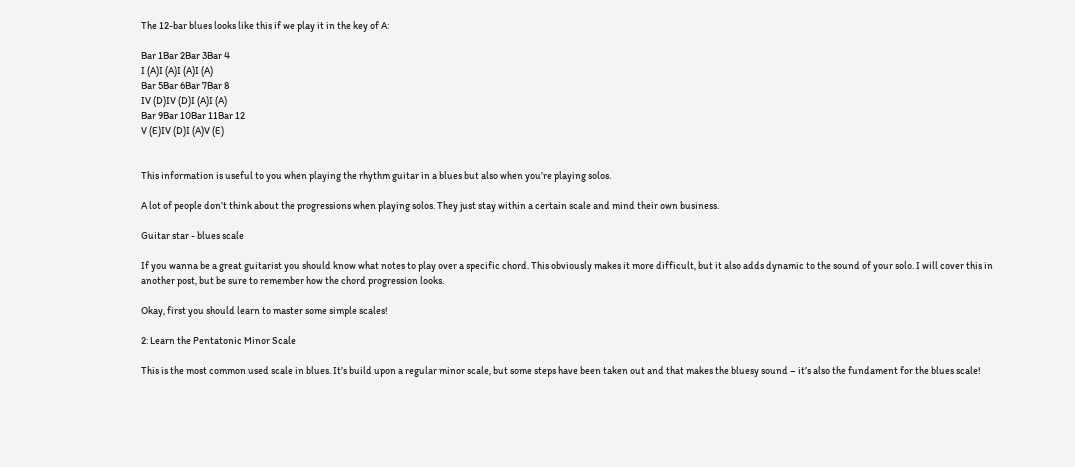The 12-bar blues looks like this if we play it in the key of A:

Bar 1Bar 2Bar 3Bar 4
I (A)I (A)I (A)I (A)
Bar 5Bar 6Bar 7Bar 8
IV (D)IV (D)I (A)I (A)
Bar 9Bar 10Bar 11Bar 12
V (E)IV (D)I (A)V (E)


This information is useful to you when playing the rhythm guitar in a blues but also when you’re playing solos.

A lot of people don’t think about the progressions when playing solos. They just stay within a certain scale and mind their own business.

Guitar star - blues scale

If you wanna be a great guitarist you should know what notes to play over a specific chord. This obviously makes it more difficult, but it also adds dynamic to the sound of your solo. I will cover this in another post, but be sure to remember how the chord progression looks.

Okay, first you should learn to master some simple scales!

2: Learn the Pentatonic Minor Scale

This is the most common used scale in blues. It’s build upon a regular minor scale, but some steps have been taken out and that makes the bluesy sound – it’s also the fundament for the blues scale!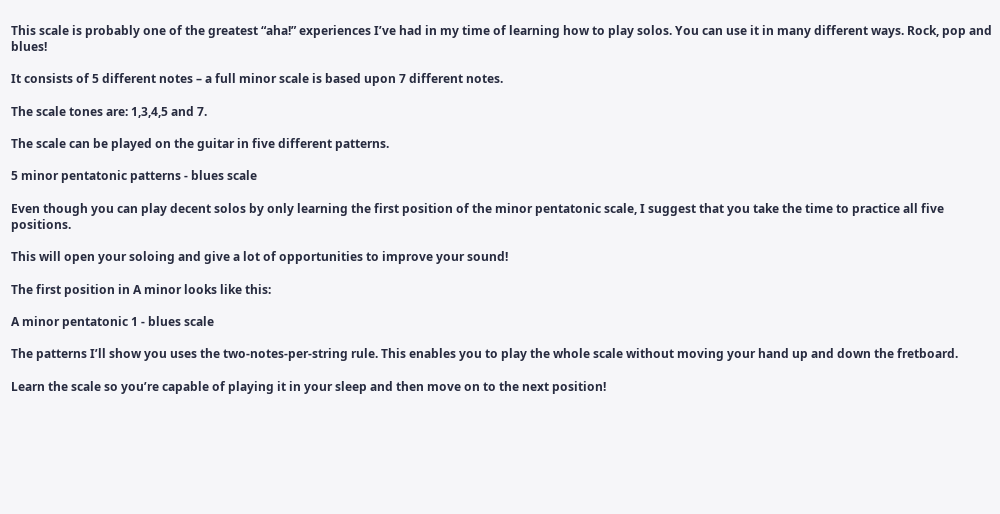This scale is probably one of the greatest “aha!” experiences I’ve had in my time of learning how to play solos. You can use it in many different ways. Rock, pop and blues!

It consists of 5 different notes – a full minor scale is based upon 7 different notes.

The scale tones are: 1,3,4,5 and 7.

The scale can be played on the guitar in five different patterns.

5 minor pentatonic patterns - blues scale

Even though you can play decent solos by only learning the first position of the minor pentatonic scale, I suggest that you take the time to practice all five positions.

This will open your soloing and give a lot of opportunities to improve your sound!

The first position in A minor looks like this:

A minor pentatonic 1 - blues scale

The patterns I’ll show you uses the two-notes-per-string rule. This enables you to play the whole scale without moving your hand up and down the fretboard.

Learn the scale so you’re capable of playing it in your sleep and then move on to the next position!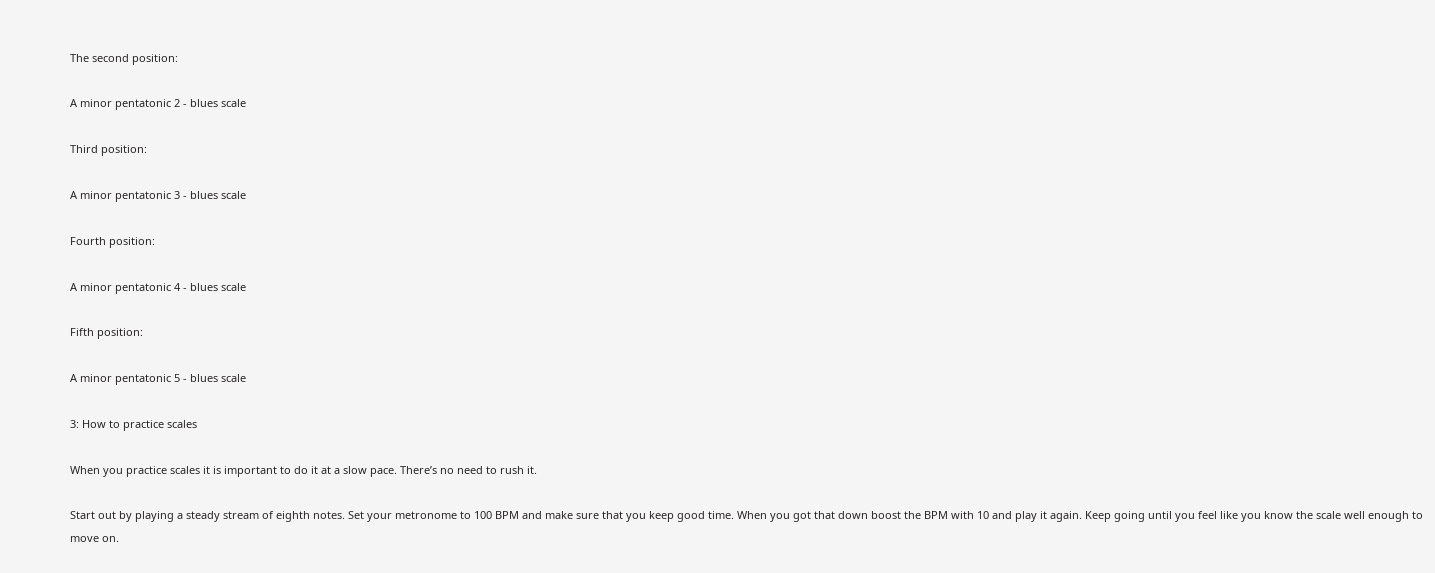The second position:

A minor pentatonic 2 - blues scale

Third position:

A minor pentatonic 3 - blues scale

Fourth position:

A minor pentatonic 4 - blues scale

Fifth position:

A minor pentatonic 5 - blues scale

3: How to practice scales

When you practice scales it is important to do it at a slow pace. There’s no need to rush it.

Start out by playing a steady stream of eighth notes. Set your metronome to 100 BPM and make sure that you keep good time. When you got that down boost the BPM with 10 and play it again. Keep going until you feel like you know the scale well enough to move on.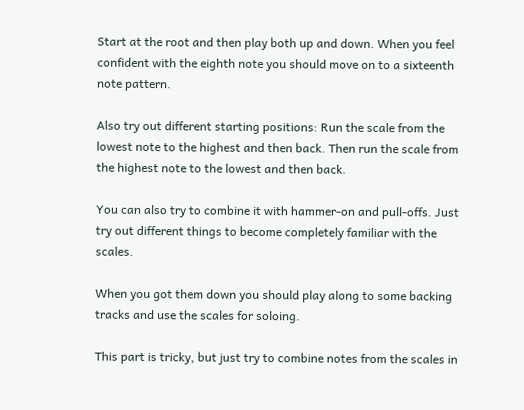Start at the root and then play both up and down. When you feel confident with the eighth note you should move on to a sixteenth note pattern.

Also try out different starting positions: Run the scale from the lowest note to the highest and then back. Then run the scale from the highest note to the lowest and then back.

You can also try to combine it with hammer-on and pull-offs. Just try out different things to become completely familiar with the scales.

When you got them down you should play along to some backing tracks and use the scales for soloing.

This part is tricky, but just try to combine notes from the scales in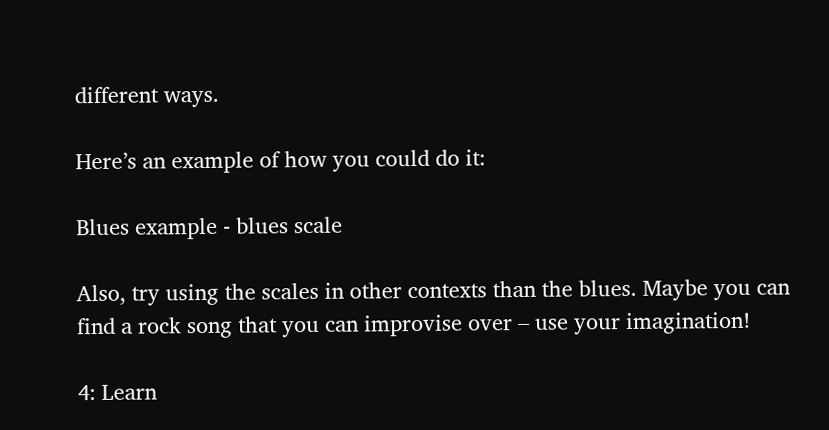different ways.

Here’s an example of how you could do it:

Blues example - blues scale

Also, try using the scales in other contexts than the blues. Maybe you can find a rock song that you can improvise over – use your imagination!

4: Learn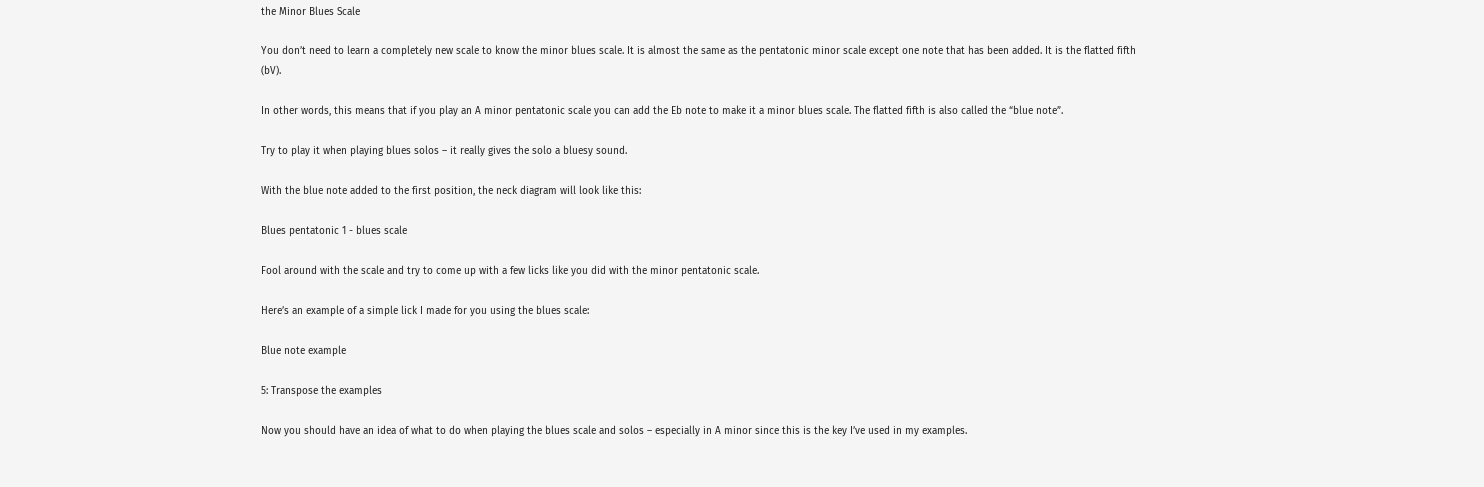the Minor Blues Scale

You don’t need to learn a completely new scale to know the minor blues scale. It is almost the same as the pentatonic minor scale except one note that has been added. It is the flatted fifth (bV).

In other words, this means that if you play an A minor pentatonic scale you can add the Eb note to make it a minor blues scale. The flatted fifth is also called the “blue note”.

Try to play it when playing blues solos – it really gives the solo a bluesy sound.

With the blue note added to the first position, the neck diagram will look like this:

Blues pentatonic 1 - blues scale

Fool around with the scale and try to come up with a few licks like you did with the minor pentatonic scale.

Here’s an example of a simple lick I made for you using the blues scale:

Blue note example

5: Transpose the examples

Now you should have an idea of what to do when playing the blues scale and solos – especially in A minor since this is the key I’ve used in my examples.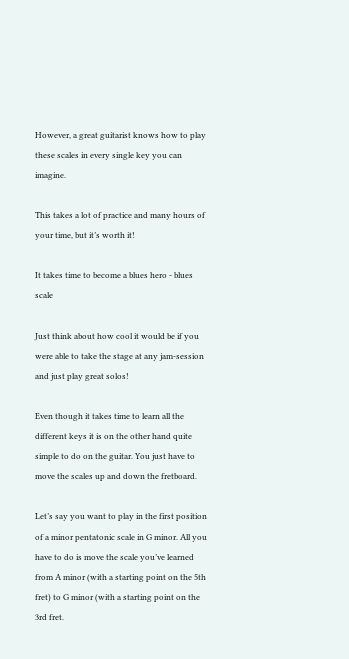However, a great guitarist knows how to play these scales in every single key you can imagine.

This takes a lot of practice and many hours of your time, but it’s worth it!

It takes time to become a blues hero - blues scale

Just think about how cool it would be if you were able to take the stage at any jam-session and just play great solos!

Even though it takes time to learn all the different keys it is on the other hand quite simple to do on the guitar. You just have to move the scales up and down the fretboard.

Let’s say you want to play in the first position of a minor pentatonic scale in G minor. All you have to do is move the scale you’ve learned from A minor (with a starting point on the 5th fret) to G minor (with a starting point on the 3rd fret.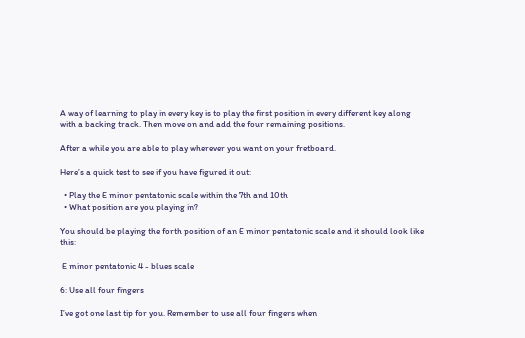A way of learning to play in every key is to play the first position in every different key along with a backing track. Then move on and add the four remaining positions.

After a while you are able to play wherever you want on your fretboard.

Here’s a quick test to see if you have figured it out:

  • Play the E minor pentatonic scale within the 7th and 10th
  • What position are you playing in?

You should be playing the forth position of an E minor pentatonic scale and it should look like this:

 E minor pentatonic 4 - blues scale

6: Use all four fingers

I’ve got one last tip for you. Remember to use all four fingers when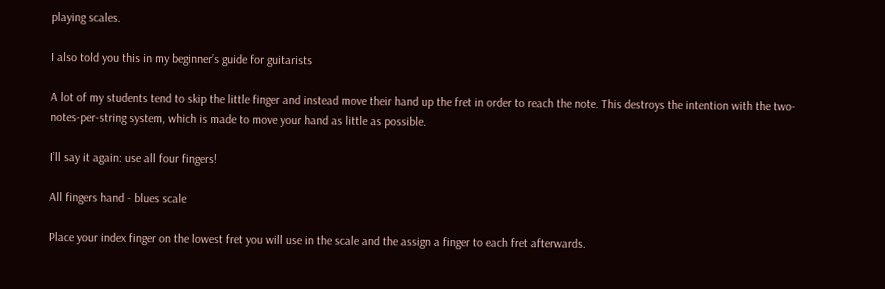playing scales.

I also told you this in my beginner’s guide for guitarists

A lot of my students tend to skip the little finger and instead move their hand up the fret in order to reach the note. This destroys the intention with the two-notes-per-string system, which is made to move your hand as little as possible.

I’ll say it again: use all four fingers!

All fingers hand - blues scale

Place your index finger on the lowest fret you will use in the scale and the assign a finger to each fret afterwards.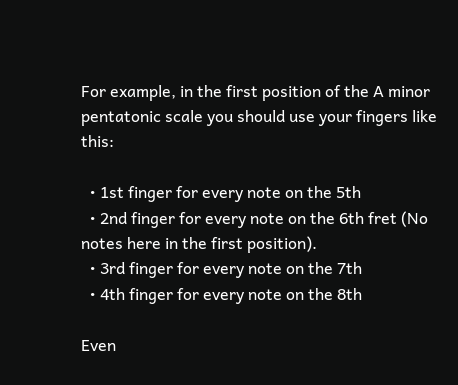For example, in the first position of the A minor pentatonic scale you should use your fingers like this:

  • 1st finger for every note on the 5th
  • 2nd finger for every note on the 6th fret (No notes here in the first position).
  • 3rd finger for every note on the 7th
  • 4th finger for every note on the 8th

Even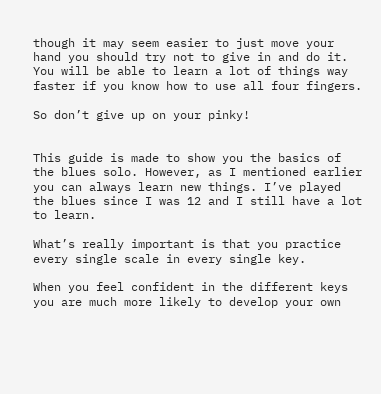though it may seem easier to just move your hand you should try not to give in and do it. You will be able to learn a lot of things way faster if you know how to use all four fingers.

So don’t give up on your pinky!


This guide is made to show you the basics of the blues solo. However, as I mentioned earlier you can always learn new things. I’ve played the blues since I was 12 and I still have a lot to learn.

What’s really important is that you practice every single scale in every single key.

When you feel confident in the different keys you are much more likely to develop your own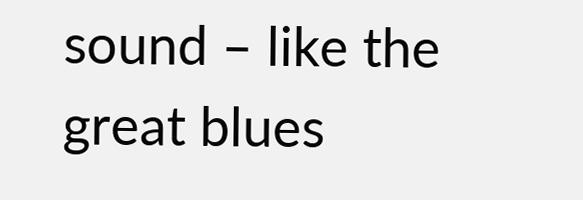sound – like the great blues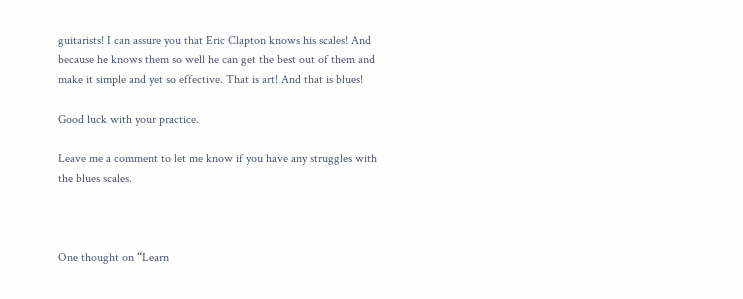guitarists! I can assure you that Eric Clapton knows his scales! And because he knows them so well he can get the best out of them and make it simple and yet so effective. That is art! And that is blues!

Good luck with your practice.

Leave me a comment to let me know if you have any struggles with the blues scales.



One thought on “Learn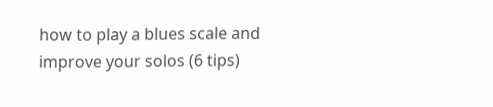how to play a blues scale and improve your solos (6 tips)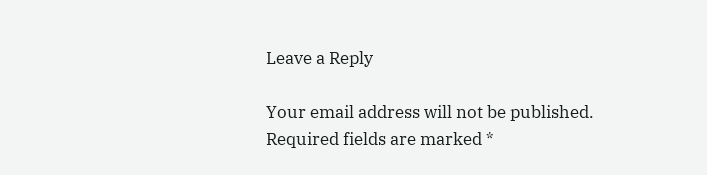Leave a Reply

Your email address will not be published. Required fields are marked *